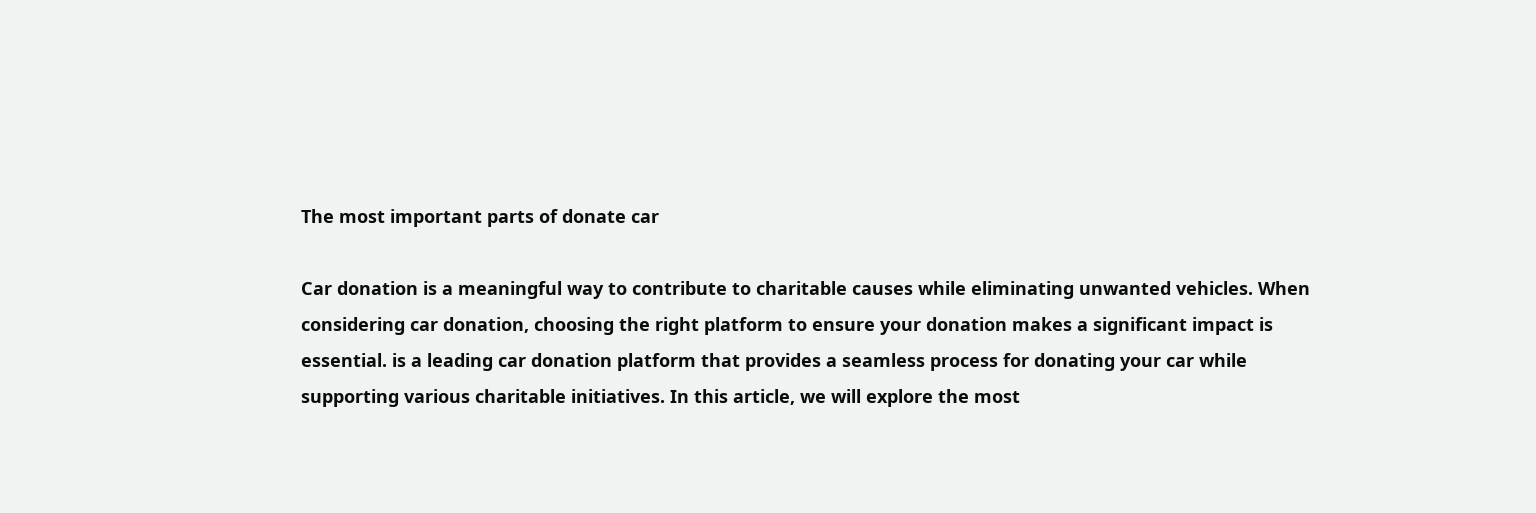The most important parts of donate car

Car donation is a meaningful way to contribute to charitable causes while eliminating unwanted vehicles. When considering car donation, choosing the right platform to ensure your donation makes a significant impact is essential. is a leading car donation platform that provides a seamless process for donating your car while supporting various charitable initiatives. In this article, we will explore the most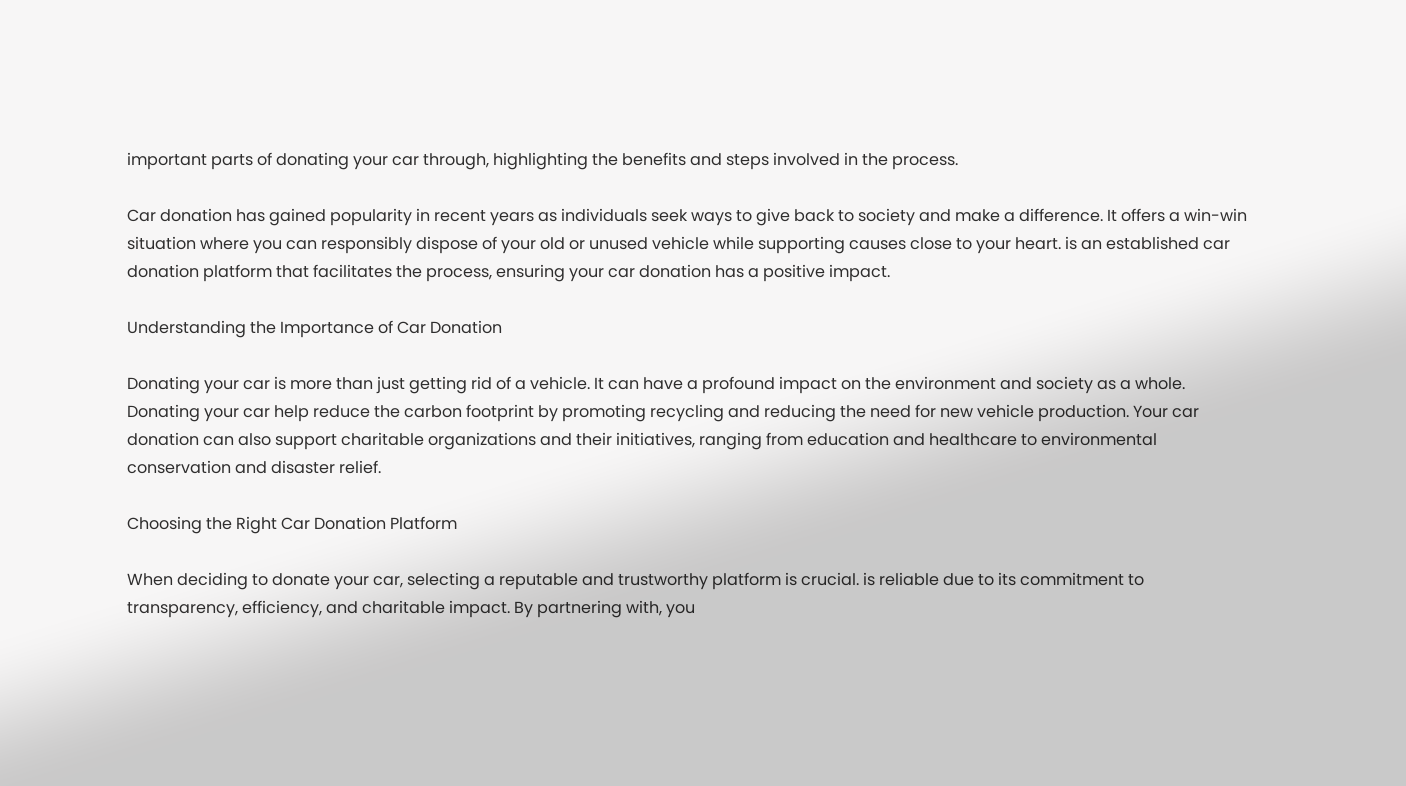important parts of donating your car through, highlighting the benefits and steps involved in the process.

Car donation has gained popularity in recent years as individuals seek ways to give back to society and make a difference. It offers a win-win situation where you can responsibly dispose of your old or unused vehicle while supporting causes close to your heart. is an established car donation platform that facilitates the process, ensuring your car donation has a positive impact.

Understanding the Importance of Car Donation

Donating your car is more than just getting rid of a vehicle. It can have a profound impact on the environment and society as a whole. Donating your car help reduce the carbon footprint by promoting recycling and reducing the need for new vehicle production. Your car donation can also support charitable organizations and their initiatives, ranging from education and healthcare to environmental conservation and disaster relief.

Choosing the Right Car Donation Platform

When deciding to donate your car, selecting a reputable and trustworthy platform is crucial. is reliable due to its commitment to transparency, efficiency, and charitable impact. By partnering with, you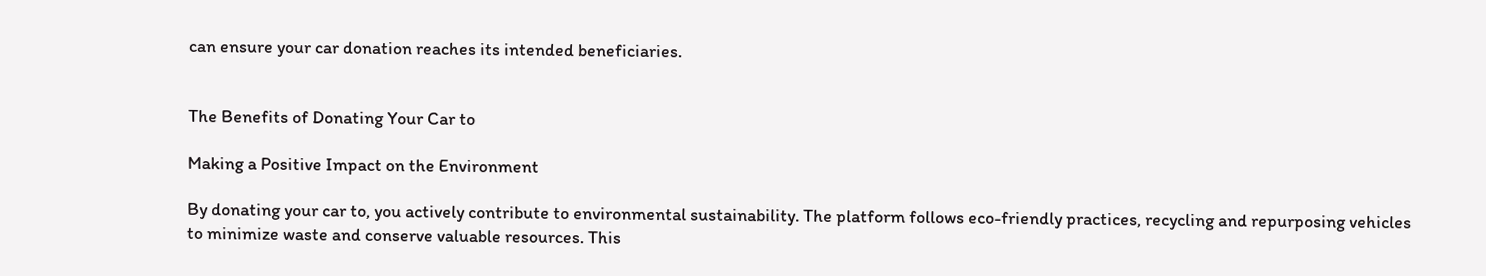can ensure your car donation reaches its intended beneficiaries.


The Benefits of Donating Your Car to

Making a Positive Impact on the Environment

By donating your car to, you actively contribute to environmental sustainability. The platform follows eco-friendly practices, recycling and repurposing vehicles to minimize waste and conserve valuable resources. This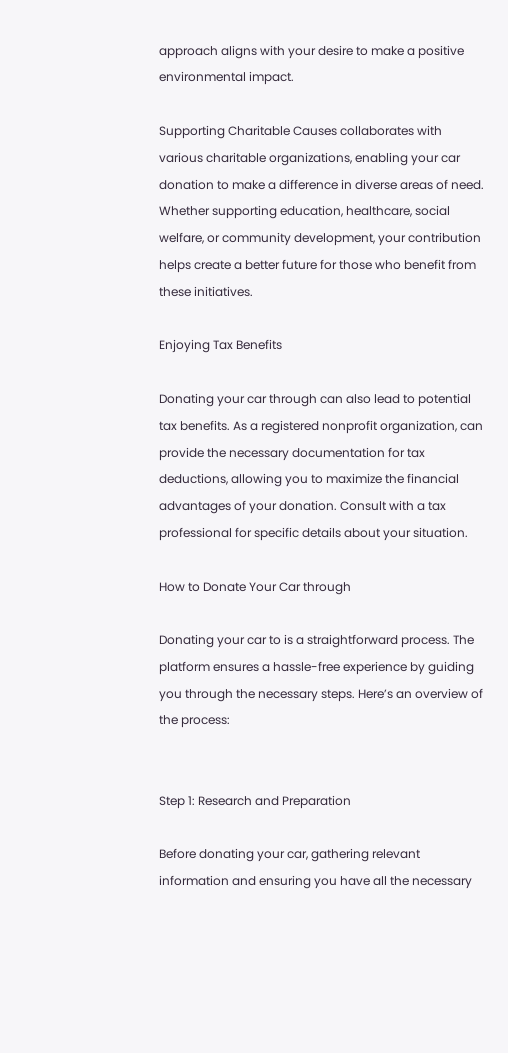approach aligns with your desire to make a positive environmental impact.

Supporting Charitable Causes collaborates with various charitable organizations, enabling your car donation to make a difference in diverse areas of need. Whether supporting education, healthcare, social welfare, or community development, your contribution helps create a better future for those who benefit from these initiatives.

Enjoying Tax Benefits

Donating your car through can also lead to potential tax benefits. As a registered nonprofit organization, can provide the necessary documentation for tax deductions, allowing you to maximize the financial advantages of your donation. Consult with a tax professional for specific details about your situation.

How to Donate Your Car through

Donating your car to is a straightforward process. The platform ensures a hassle-free experience by guiding you through the necessary steps. Here’s an overview of the process:


Step 1: Research and Preparation

Before donating your car, gathering relevant information and ensuring you have all the necessary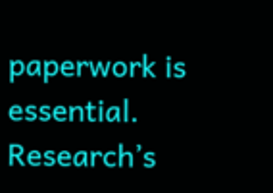paperwork is essential. Research’s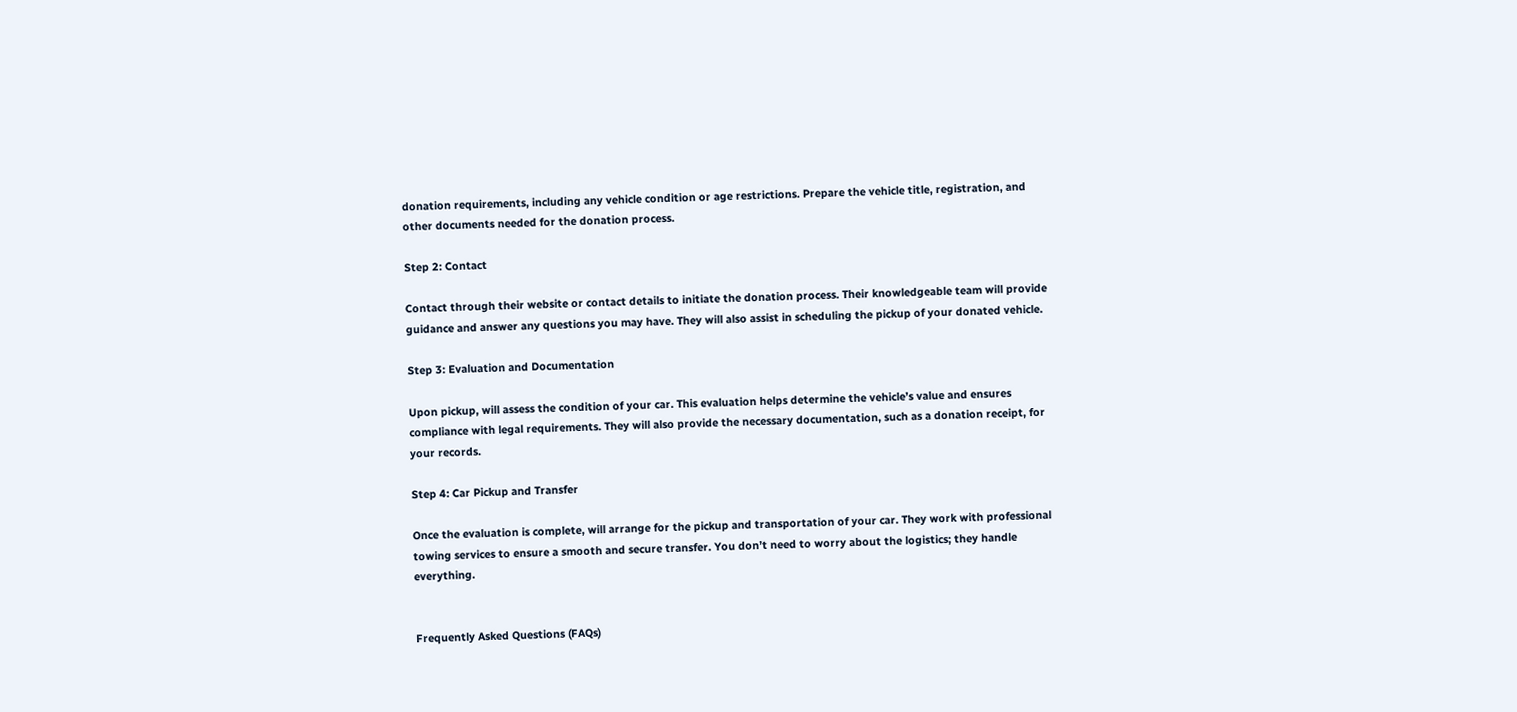donation requirements, including any vehicle condition or age restrictions. Prepare the vehicle title, registration, and other documents needed for the donation process.

Step 2: Contact

Contact through their website or contact details to initiate the donation process. Their knowledgeable team will provide guidance and answer any questions you may have. They will also assist in scheduling the pickup of your donated vehicle.

Step 3: Evaluation and Documentation

Upon pickup, will assess the condition of your car. This evaluation helps determine the vehicle’s value and ensures compliance with legal requirements. They will also provide the necessary documentation, such as a donation receipt, for your records.

Step 4: Car Pickup and Transfer

Once the evaluation is complete, will arrange for the pickup and transportation of your car. They work with professional towing services to ensure a smooth and secure transfer. You don’t need to worry about the logistics; they handle everything.


Frequently Asked Questions (FAQs)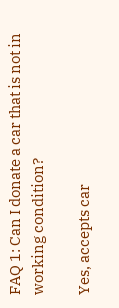FAQ 1: Can I donate a car that is not in working condition?

Yes, accepts car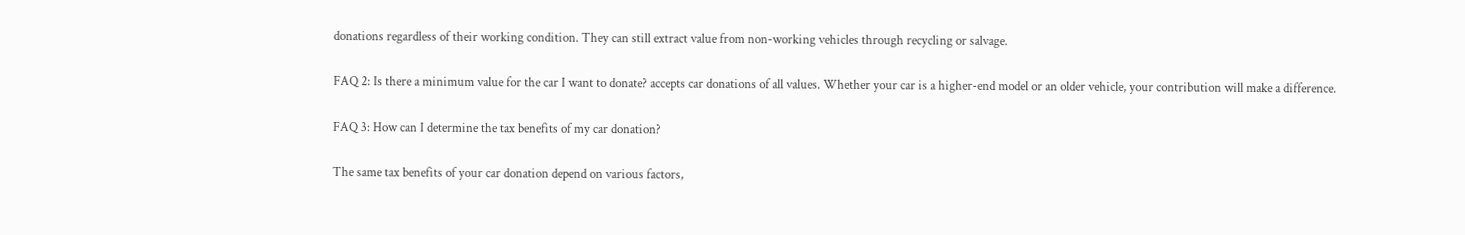donations regardless of their working condition. They can still extract value from non-working vehicles through recycling or salvage.

FAQ 2: Is there a minimum value for the car I want to donate? accepts car donations of all values. Whether your car is a higher-end model or an older vehicle, your contribution will make a difference.

FAQ 3: How can I determine the tax benefits of my car donation?

The same tax benefits of your car donation depend on various factors,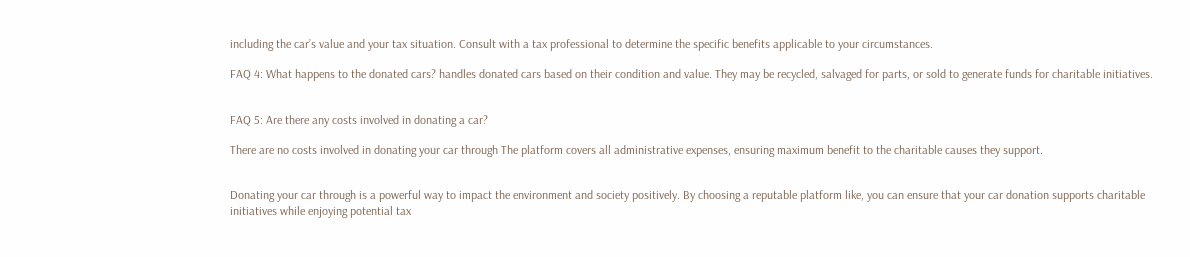including the car’s value and your tax situation. Consult with a tax professional to determine the specific benefits applicable to your circumstances.

FAQ 4: What happens to the donated cars? handles donated cars based on their condition and value. They may be recycled, salvaged for parts, or sold to generate funds for charitable initiatives.


FAQ 5: Are there any costs involved in donating a car?

There are no costs involved in donating your car through The platform covers all administrative expenses, ensuring maximum benefit to the charitable causes they support.


Donating your car through is a powerful way to impact the environment and society positively. By choosing a reputable platform like, you can ensure that your car donation supports charitable initiatives while enjoying potential tax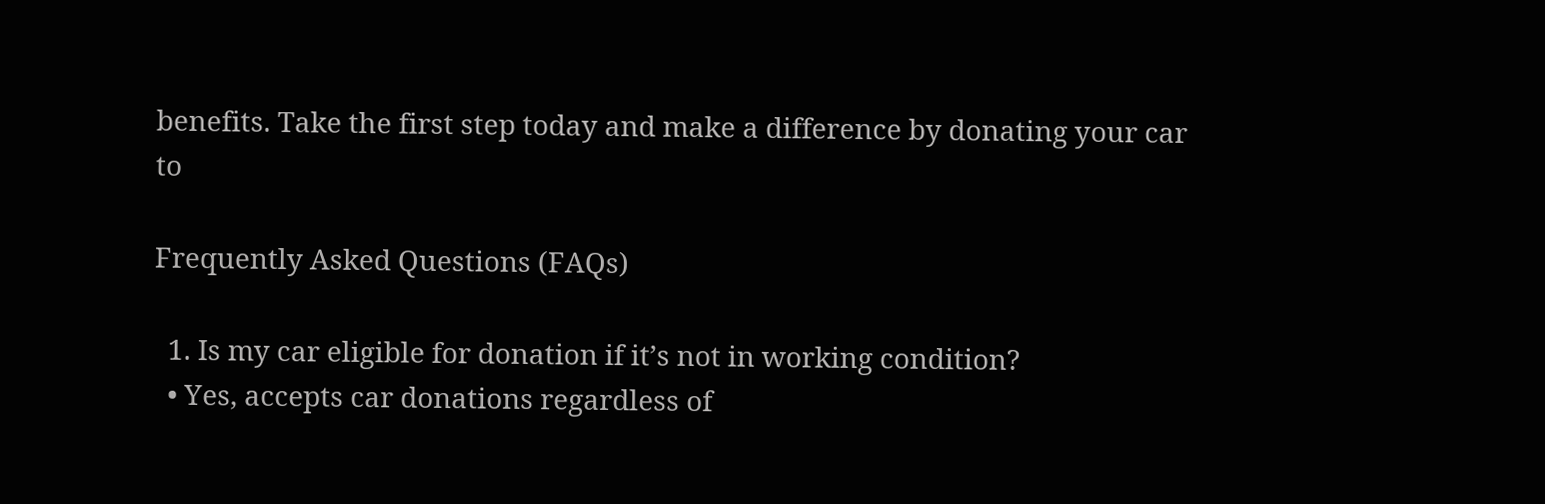benefits. Take the first step today and make a difference by donating your car to

Frequently Asked Questions (FAQs)

  1. Is my car eligible for donation if it’s not in working condition?
  • Yes, accepts car donations regardless of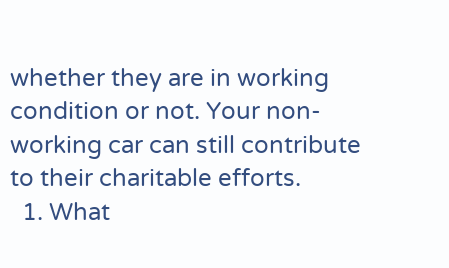whether they are in working condition or not. Your non-working car can still contribute to their charitable efforts.
  1. What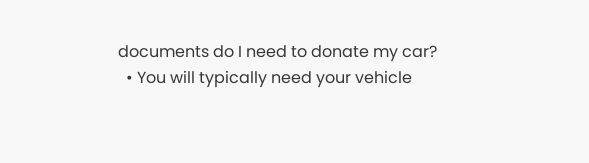documents do I need to donate my car?
  • You will typically need your vehicle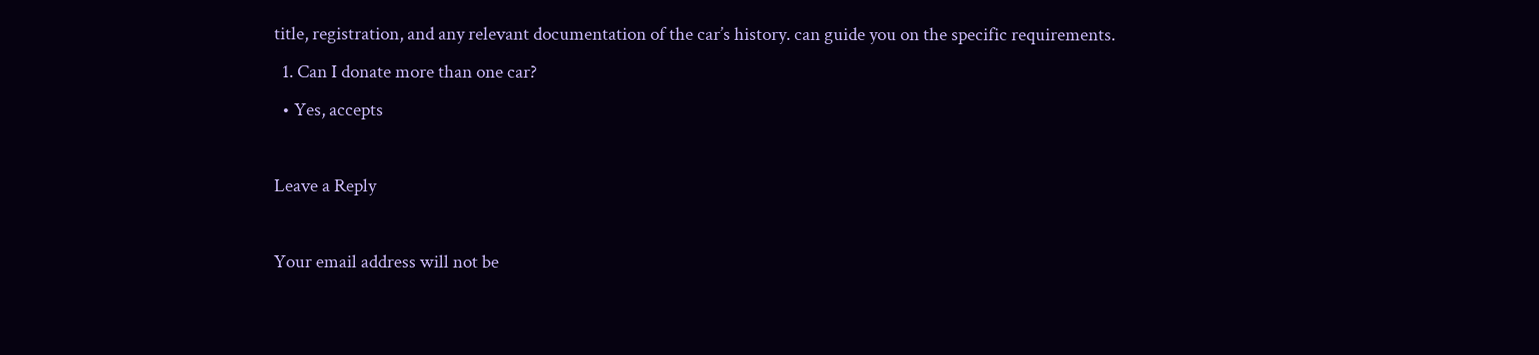title, registration, and any relevant documentation of the car’s history. can guide you on the specific requirements.
  1. Can I donate more than one car?
  • Yes, accepts

Leave a Reply

Your email address will not be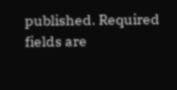published. Required fields are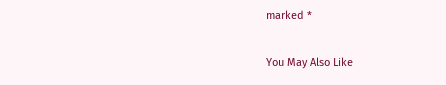marked *

You May Also Like